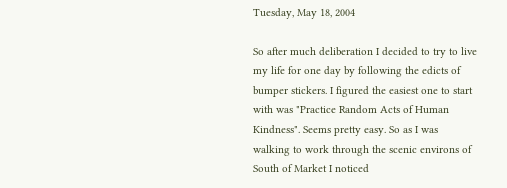Tuesday, May 18, 2004

So after much deliberation I decided to try to live my life for one day by following the edicts of bumper stickers. I figured the easiest one to start with was "Practice Random Acts of Human Kindness". Seems pretty easy. So as I was walking to work through the scenic environs of South of Market I noticed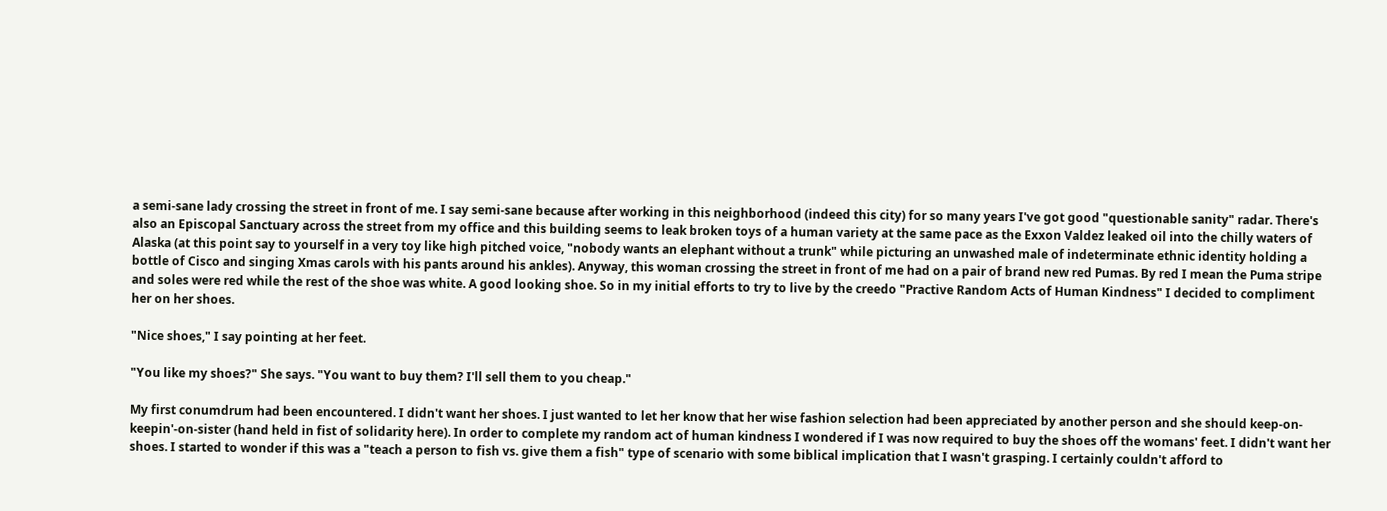a semi-sane lady crossing the street in front of me. I say semi-sane because after working in this neighborhood (indeed this city) for so many years I've got good "questionable sanity" radar. There's also an Episcopal Sanctuary across the street from my office and this building seems to leak broken toys of a human variety at the same pace as the Exxon Valdez leaked oil into the chilly waters of Alaska (at this point say to yourself in a very toy like high pitched voice, "nobody wants an elephant without a trunk" while picturing an unwashed male of indeterminate ethnic identity holding a bottle of Cisco and singing Xmas carols with his pants around his ankles). Anyway, this woman crossing the street in front of me had on a pair of brand new red Pumas. By red I mean the Puma stripe and soles were red while the rest of the shoe was white. A good looking shoe. So in my initial efforts to try to live by the creedo "Practive Random Acts of Human Kindness" I decided to compliment her on her shoes.

"Nice shoes," I say pointing at her feet.

"You like my shoes?" She says. "You want to buy them? I'll sell them to you cheap."

My first conumdrum had been encountered. I didn't want her shoes. I just wanted to let her know that her wise fashion selection had been appreciated by another person and she should keep-on-keepin'-on-sister (hand held in fist of solidarity here). In order to complete my random act of human kindness I wondered if I was now required to buy the shoes off the womans' feet. I didn't want her shoes. I started to wonder if this was a "teach a person to fish vs. give them a fish" type of scenario with some biblical implication that I wasn't grasping. I certainly couldn't afford to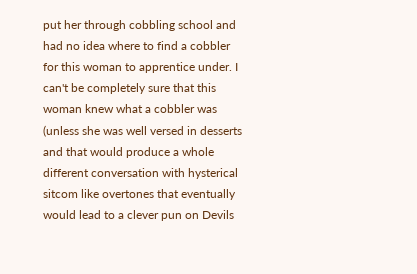put her through cobbling school and had no idea where to find a cobbler for this woman to apprentice under. I can't be completely sure that this woman knew what a cobbler was (unless she was well versed in desserts and that would produce a whole different conversation with hysterical sitcom like overtones that eventually would lead to a clever pun on Devils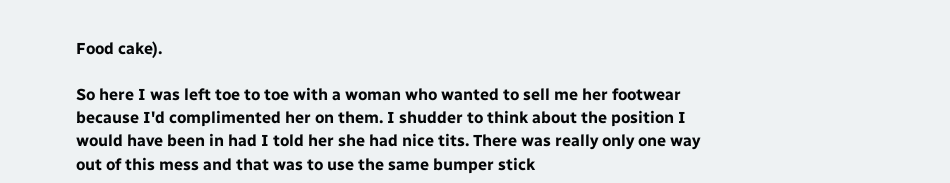Food cake).

So here I was left toe to toe with a woman who wanted to sell me her footwear because I'd complimented her on them. I shudder to think about the position I would have been in had I told her she had nice tits. There was really only one way out of this mess and that was to use the same bumper stick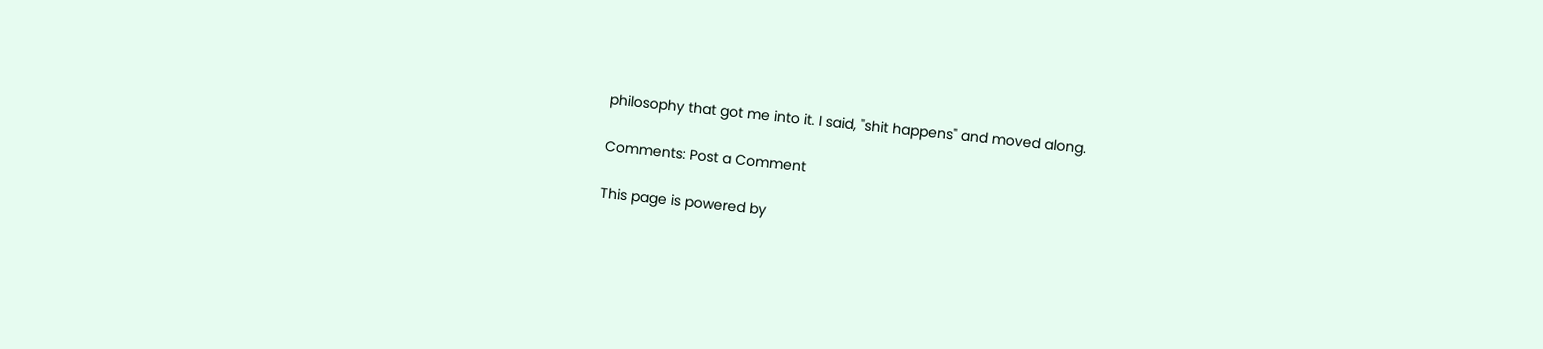philosophy that got me into it. I said, "shit happens" and moved along.

Comments: Post a Comment

This page is powered by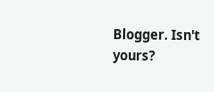Blogger. Isn't yours?